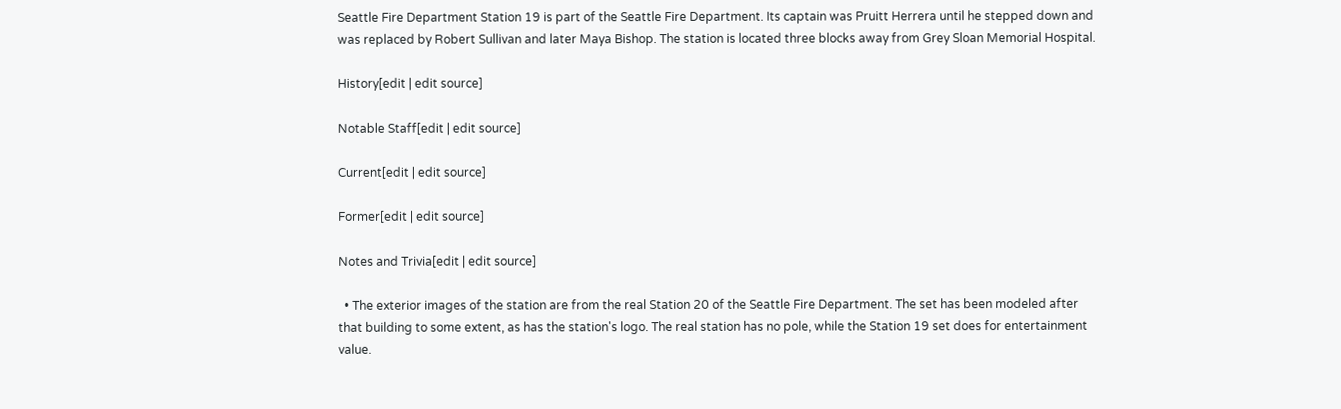Seattle Fire Department Station 19 is part of the Seattle Fire Department. Its captain was Pruitt Herrera until he stepped down and was replaced by Robert Sullivan and later Maya Bishop. The station is located three blocks away from Grey Sloan Memorial Hospital.

History[edit | edit source]

Notable Staff[edit | edit source]

Current[edit | edit source]

Former[edit | edit source]

Notes and Trivia[edit | edit source]

  • The exterior images of the station are from the real Station 20 of the Seattle Fire Department. The set has been modeled after that building to some extent, as has the station's logo. The real station has no pole, while the Station 19 set does for entertainment value.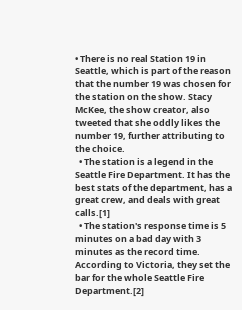• There is no real Station 19 in Seattle, which is part of the reason that the number 19 was chosen for the station on the show. Stacy McKee, the show creator, also tweeted that she oddly likes the number 19, further attributing to the choice.
  • The station is a legend in the Seattle Fire Department. It has the best stats of the department, has a great crew, and deals with great calls.[1]
  • The station's response time is 5 minutes on a bad day with 3 minutes as the record time. According to Victoria, they set the bar for the whole Seattle Fire Department.[2]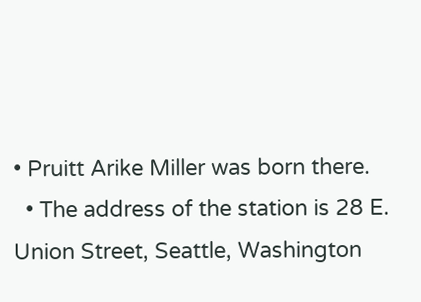• Pruitt Arike Miller was born there.
  • The address of the station is 28 E. Union Street, Seattle, Washington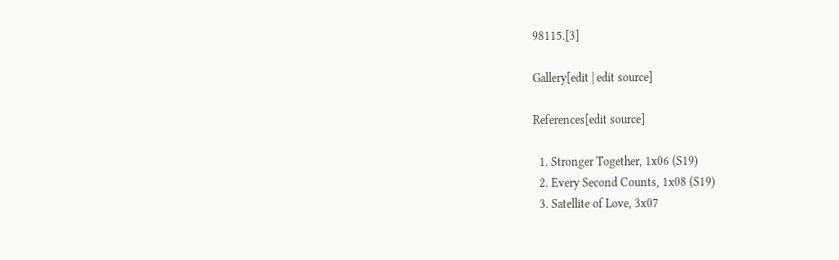98115.[3]

Gallery[edit | edit source]

References[edit source]

  1. Stronger Together, 1x06 (S19)
  2. Every Second Counts, 1x08 (S19)
  3. Satellite of Love, 3x07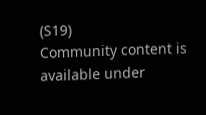(S19)
Community content is available under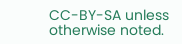CC-BY-SA unless otherwise noted.